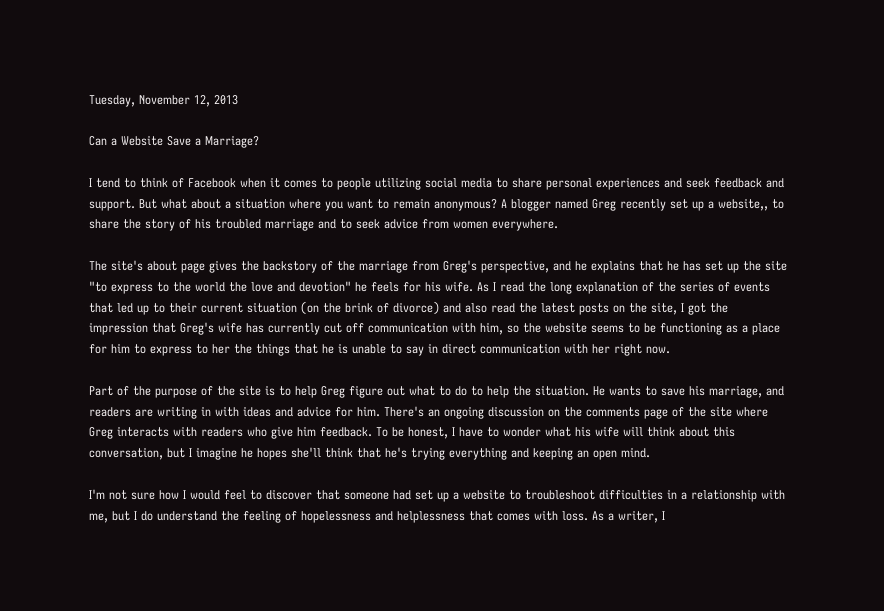Tuesday, November 12, 2013

Can a Website Save a Marriage?

I tend to think of Facebook when it comes to people utilizing social media to share personal experiences and seek feedback and support. But what about a situation where you want to remain anonymous? A blogger named Greg recently set up a website,, to share the story of his troubled marriage and to seek advice from women everywhere.

The site's about page gives the backstory of the marriage from Greg's perspective, and he explains that he has set up the site "to express to the world the love and devotion" he feels for his wife. As I read the long explanation of the series of events that led up to their current situation (on the brink of divorce) and also read the latest posts on the site, I got the impression that Greg's wife has currently cut off communication with him, so the website seems to be functioning as a place for him to express to her the things that he is unable to say in direct communication with her right now.

Part of the purpose of the site is to help Greg figure out what to do to help the situation. He wants to save his marriage, and readers are writing in with ideas and advice for him. There's an ongoing discussion on the comments page of the site where Greg interacts with readers who give him feedback. To be honest, I have to wonder what his wife will think about this conversation, but I imagine he hopes she'll think that he's trying everything and keeping an open mind.

I'm not sure how I would feel to discover that someone had set up a website to troubleshoot difficulties in a relationship with me, but I do understand the feeling of hopelessness and helplessness that comes with loss. As a writer, I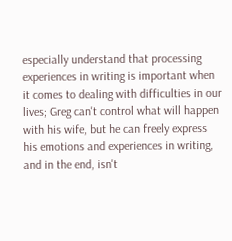especially understand that processing experiences in writing is important when it comes to dealing with difficulties in our lives; Greg can't control what will happen with his wife, but he can freely express his emotions and experiences in writing, and in the end, isn't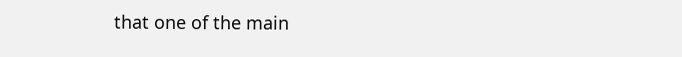that one of the main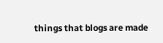things that blogs are made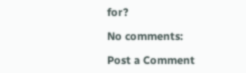for?

No comments:

Post a Comment